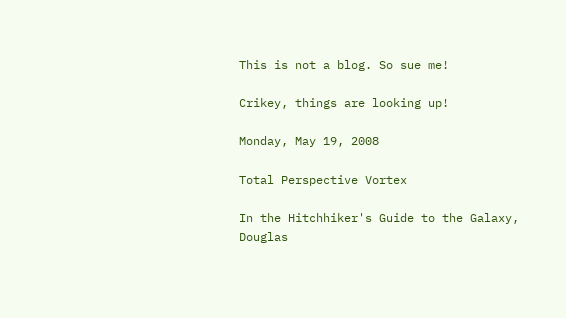This is not a blog. So sue me!

Crikey, things are looking up!

Monday, May 19, 2008

Total Perspective Vortex

In the Hitchhiker's Guide to the Galaxy, Douglas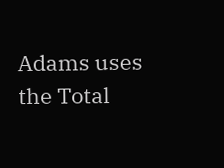Adams uses the Total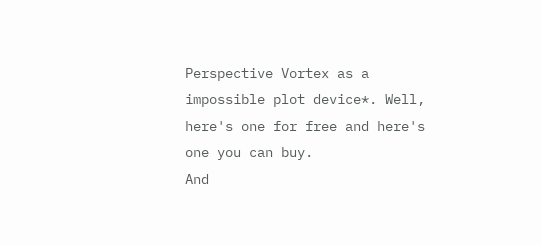Perspective Vortex as a impossible plot device*. Well, here's one for free and here's one you can buy.
And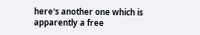here's another one which is apparently a free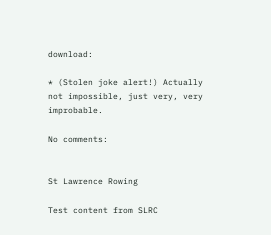download:

* (Stolen joke alert!) Actually not impossible, just very, very improbable.

No comments:


St Lawrence Rowing

Test content from SLRC